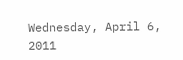Wednesday, April 6, 2011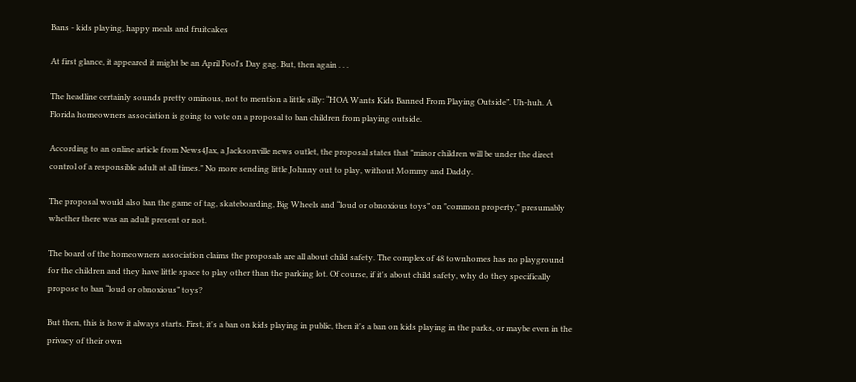Bans - kids playing, happy meals and fruitcakes

At first glance, it appeared it might be an April Fool's Day gag. But, then again . . .

The headline certainly sounds pretty ominous, not to mention a little silly: “HOA Wants Kids Banned From Playing Outside”. Uh-huh. A Florida homeowners association is going to vote on a proposal to ban children from playing outside.

According to an online article from News4Jax, a Jacksonville news outlet, the proposal states that "minor children will be under the direct control of a responsible adult at all times." No more sending little Johnny out to play, without Mommy and Daddy.

The proposal would also ban the game of tag, skateboarding, Big Wheels and “loud or obnoxious toys” on "common property," presumably whether there was an adult present or not.

The board of the homeowners association claims the proposals are all about child safety. The complex of 48 townhomes has no playground for the children and they have little space to play other than the parking lot. Of course, if it's about child safety, why do they specifically propose to ban “loud or obnoxious” toys?

But then, this is how it always starts. First, it's a ban on kids playing in public, then it's a ban on kids playing in the parks, or maybe even in the privacy of their own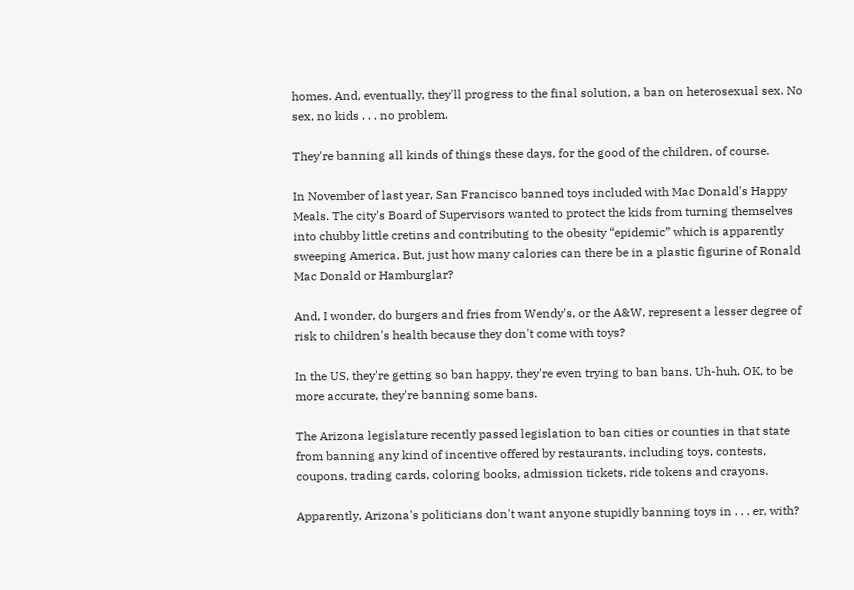homes. And, eventually, they'll progress to the final solution, a ban on heterosexual sex. No sex, no kids . . . no problem.

They're banning all kinds of things these days, for the good of the children, of course.

In November of last year, San Francisco banned toys included with Mac Donald's Happy Meals. The city's Board of Supervisors wanted to protect the kids from turning themselves into chubby little cretins and contributing to the obesity “epidemic” which is apparently sweeping America. But, just how many calories can there be in a plastic figurine of Ronald Mac Donald or Hamburglar?

And, I wonder, do burgers and fries from Wendy's, or the A&W, represent a lesser degree of risk to children's health because they don't come with toys?

In the US, they're getting so ban happy, they're even trying to ban bans. Uh-huh. OK, to be more accurate, they're banning some bans.

The Arizona legislature recently passed legislation to ban cities or counties in that state from banning any kind of incentive offered by restaurants, including toys, contests, coupons, trading cards, coloring books, admission tickets, ride tokens and crayons.

Apparently, Arizona's politicians don't want anyone stupidly banning toys in . . . er, with?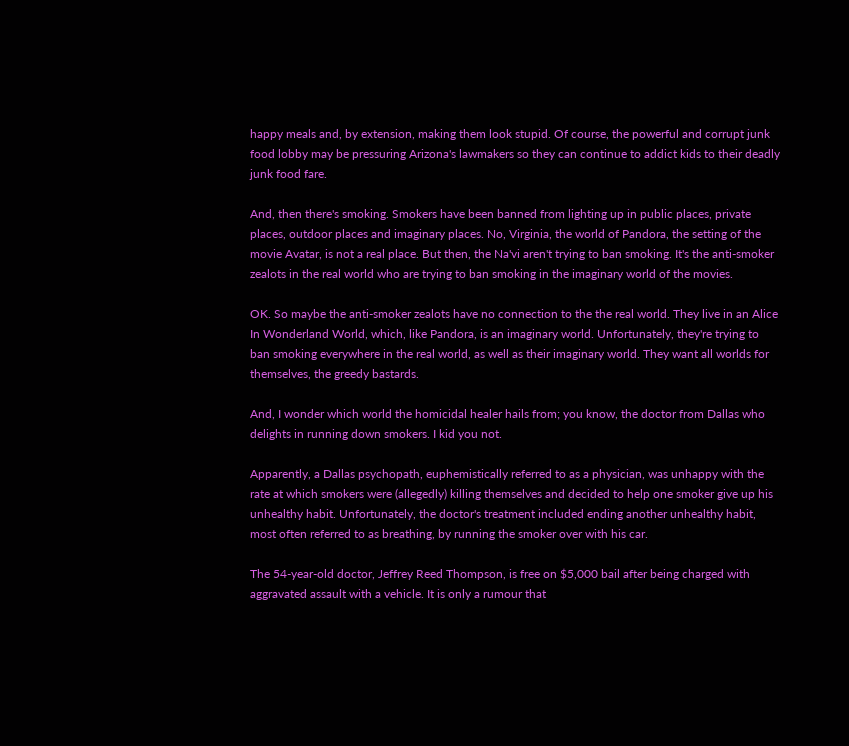happy meals and, by extension, making them look stupid. Of course, the powerful and corrupt junk food lobby may be pressuring Arizona's lawmakers so they can continue to addict kids to their deadly junk food fare.

And, then there's smoking. Smokers have been banned from lighting up in public places, private places, outdoor places and imaginary places. No, Virginia, the world of Pandora, the setting of the movie Avatar, is not a real place. But then, the Na'vi aren't trying to ban smoking. It's the anti-smoker zealots in the real world who are trying to ban smoking in the imaginary world of the movies.

OK. So maybe the anti-smoker zealots have no connection to the the real world. They live in an Alice In Wonderland World, which, like Pandora, is an imaginary world. Unfortunately, they're trying to ban smoking everywhere in the real world, as well as their imaginary world. They want all worlds for themselves, the greedy bastards.

And, I wonder which world the homicidal healer hails from; you know, the doctor from Dallas who delights in running down smokers. I kid you not.

Apparently, a Dallas psychopath, euphemistically referred to as a physician, was unhappy with the rate at which smokers were (allegedly) killing themselves and decided to help one smoker give up his unhealthy habit. Unfortunately, the doctor's treatment included ending another unhealthy habit, most often referred to as breathing, by running the smoker over with his car.

The 54-year-old doctor, Jeffrey Reed Thompson, is free on $5,000 bail after being charged with aggravated assault with a vehicle. It is only a rumour that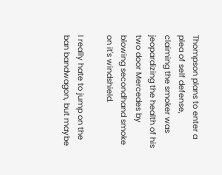Thompson plans to enter a plea of self defense, claiming the smoker was jeopardizing the health of his two door Mercedes by blowing secondhand smoke on it's windshield.

I really hate to jump on the ban bandwagon, but maybe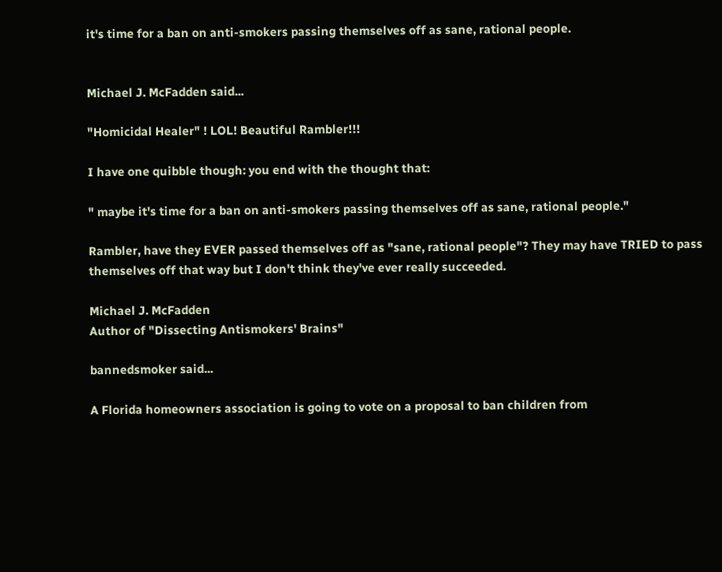it's time for a ban on anti-smokers passing themselves off as sane, rational people.


Michael J. McFadden said...

"Homicidal Healer" ! LOL! Beautiful Rambler!!!

I have one quibble though: you end with the thought that:

" maybe it's time for a ban on anti-smokers passing themselves off as sane, rational people."

Rambler, have they EVER passed themselves off as "sane, rational people"? They may have TRIED to pass themselves off that way but I don't think they've ever really succeeded.

Michael J. McFadden
Author of "Dissecting Antismokers' Brains"

bannedsmoker said...

A Florida homeowners association is going to vote on a proposal to ban children from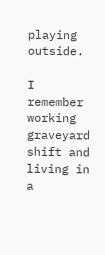playing outside.

I remember working graveyard shift and living in a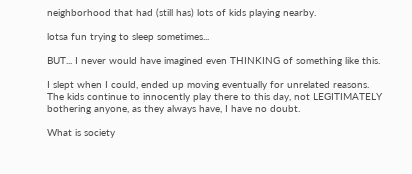neighborhood that had (still has) lots of kids playing nearby.

lotsa fun trying to sleep sometimes...

BUT... I never would have imagined even THINKING of something like this.

I slept when I could, ended up moving eventually for unrelated reasons. The kids continue to innocently play there to this day, not LEGITIMATELY bothering anyone, as they always have, I have no doubt.

What is society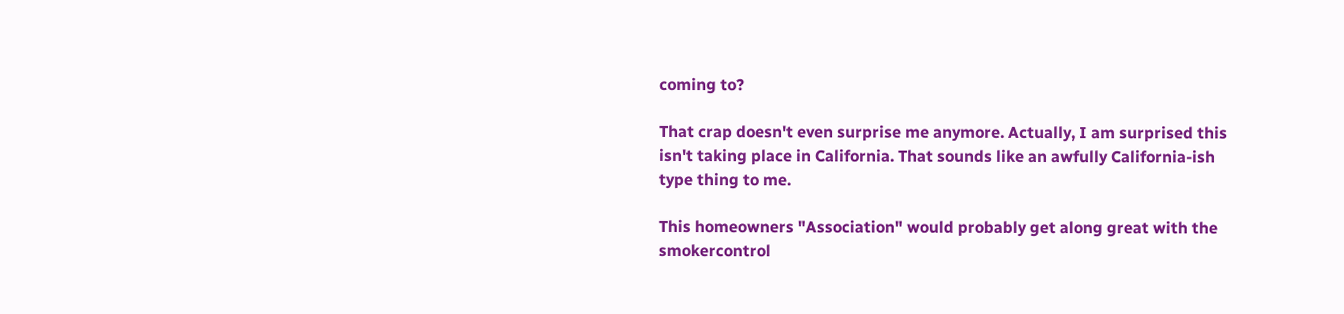coming to?

That crap doesn't even surprise me anymore. Actually, I am surprised this isn't taking place in California. That sounds like an awfully California-ish type thing to me.

This homeowners "Association" would probably get along great with the smokercontrol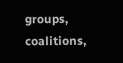groups, coalitions,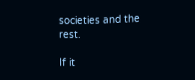societies and the rest.

If it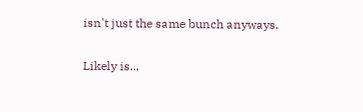isn't just the same bunch anyways.

Likely is...